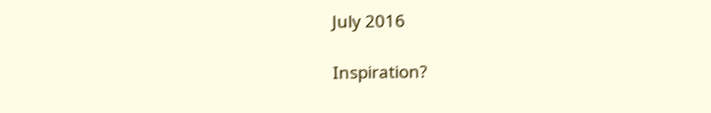July 2016

Inspiration?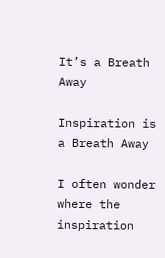It’s a Breath Away

Inspiration is a Breath Away

I often wonder where the inspiration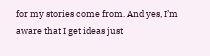for my stories come from. And yes, I’m aware that I get ideas just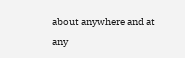about anywhere and at any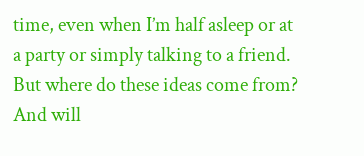time, even when I’m half asleep or at a party or simply talking to a friend. But where do these ideas come from? And will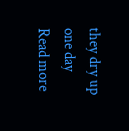they dry up one day Read more